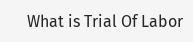What is Trial Of Labor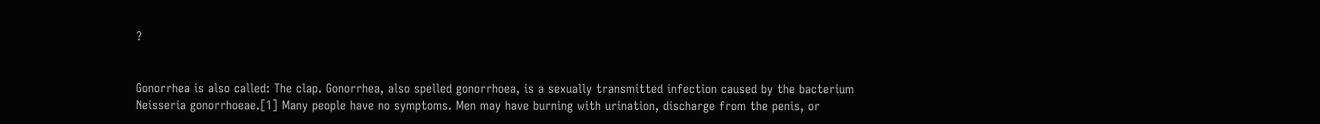?


Gonorrhea is also called: The clap. Gonorrhea, also spelled gonorrhoea, is a sexually transmitted infection caused by the bacterium Neisseria gonorrhoeae.[1] Many people have no symptoms. Men may have burning with urination, discharge from the penis, or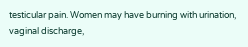testicular pain. Women may have burning with urination, vaginal discharge,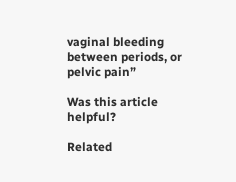vaginal bleeding between periods, or pelvic pain”

Was this article helpful?

Related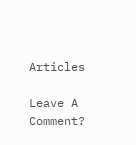Articles

Leave A Comment?